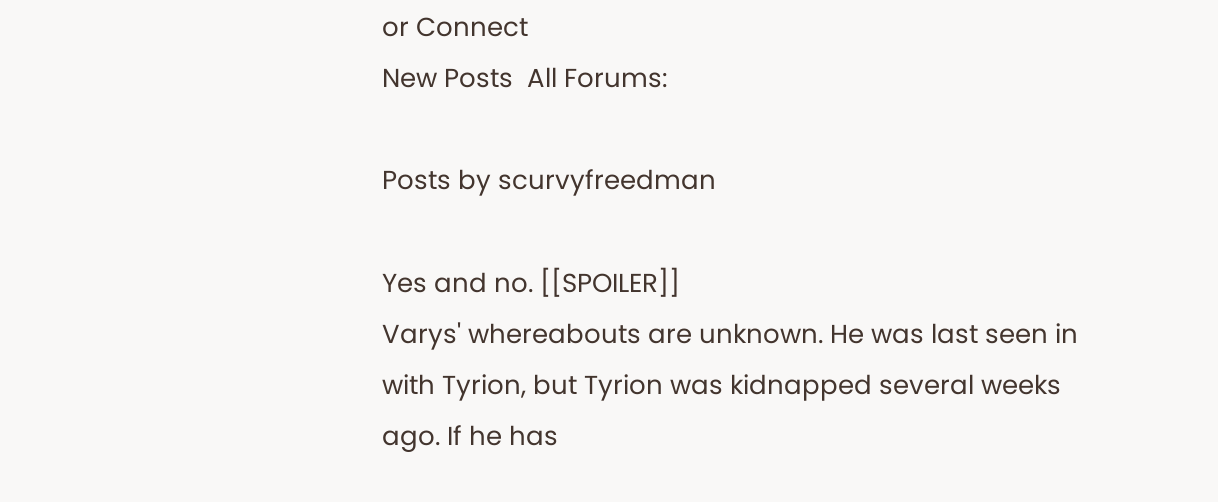or Connect
New Posts  All Forums:

Posts by scurvyfreedman

Yes and no. [[SPOILER]]
Varys' whereabouts are unknown. He was last seen in with Tyrion, but Tyrion was kidnapped several weeks ago. If he has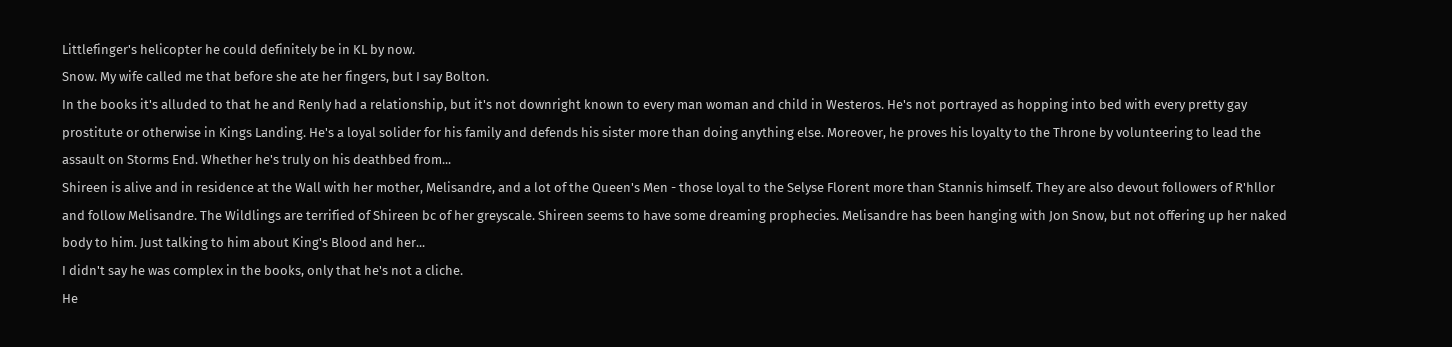Littlefinger's helicopter he could definitely be in KL by now.
Snow. My wife called me that before she ate her fingers, but I say Bolton.
In the books it's alluded to that he and Renly had a relationship, but it's not downright known to every man woman and child in Westeros. He's not portrayed as hopping into bed with every pretty gay prostitute or otherwise in Kings Landing. He's a loyal solider for his family and defends his sister more than doing anything else. Moreover, he proves his loyalty to the Throne by volunteering to lead the assault on Storms End. Whether he's truly on his deathbed from...
Shireen is alive and in residence at the Wall with her mother, Melisandre, and a lot of the Queen's Men - those loyal to the Selyse Florent more than Stannis himself. They are also devout followers of R'hllor and follow Melisandre. The Wildlings are terrified of Shireen bc of her greyscale. Shireen seems to have some dreaming prophecies. Melisandre has been hanging with Jon Snow, but not offering up her naked body to him. Just talking to him about King's Blood and her...
I didn't say he was complex in the books, only that he's not a cliche.
He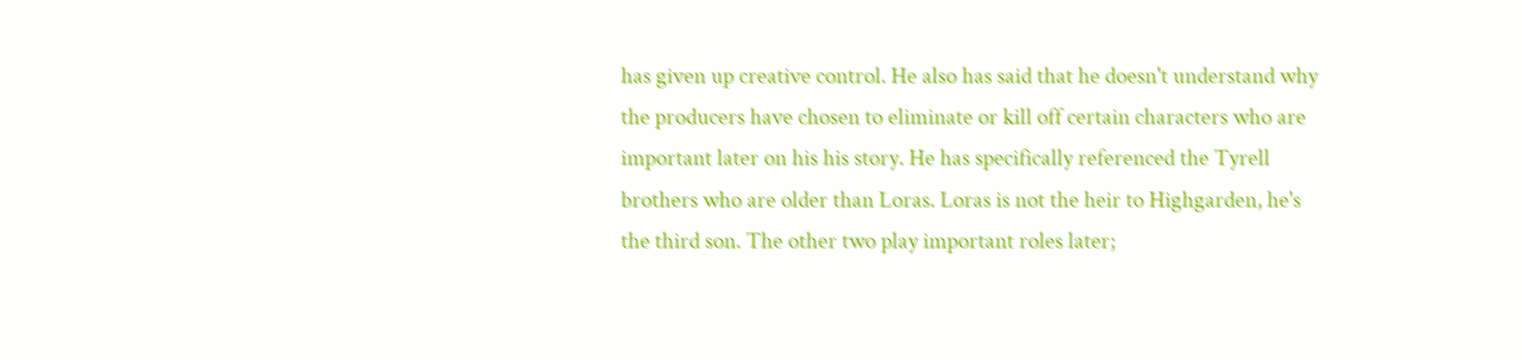has given up creative control. He also has said that he doesn't understand why the producers have chosen to eliminate or kill off certain characters who are important later on his his story. He has specifically referenced the Tyrell brothers who are older than Loras. Loras is not the heir to Highgarden, he's the third son. The other two play important roles later;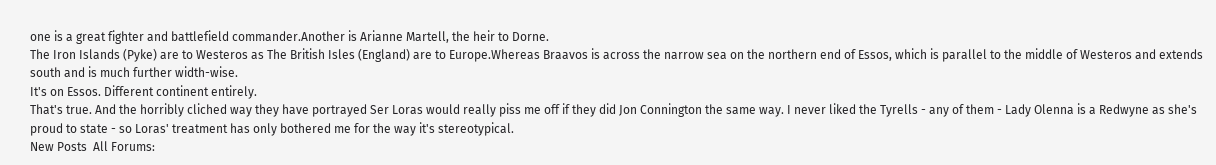one is a great fighter and battlefield commander.Another is Arianne Martell, the heir to Dorne.
The Iron Islands (Pyke) are to Westeros as The British Isles (England) are to Europe.Whereas Braavos is across the narrow sea on the northern end of Essos, which is parallel to the middle of Westeros and extends south and is much further width-wise.
It's on Essos. Different continent entirely.
That's true. And the horribly cliched way they have portrayed Ser Loras would really piss me off if they did Jon Connington the same way. I never liked the Tyrells - any of them - Lady Olenna is a Redwyne as she's proud to state - so Loras' treatment has only bothered me for the way it's stereotypical.
New Posts  All Forums: